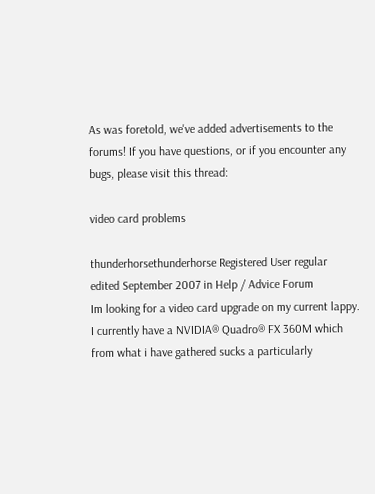As was foretold, we've added advertisements to the forums! If you have questions, or if you encounter any bugs, please visit this thread:

video card problems

thunderhorsethunderhorse Registered User regular
edited September 2007 in Help / Advice Forum
Im looking for a video card upgrade on my current lappy. I currently have a NVIDIA® Quadro® FX 360M which from what i have gathered sucks a particularly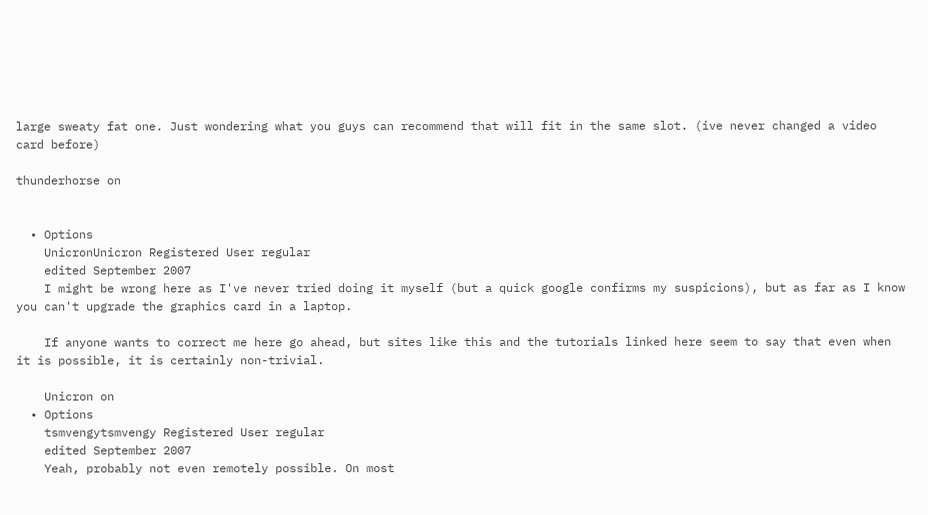large sweaty fat one. Just wondering what you guys can recommend that will fit in the same slot. (ive never changed a video card before)

thunderhorse on


  • Options
    UnicronUnicron Registered User regular
    edited September 2007
    I might be wrong here as I've never tried doing it myself (but a quick google confirms my suspicions), but as far as I know you can't upgrade the graphics card in a laptop.

    If anyone wants to correct me here go ahead, but sites like this and the tutorials linked here seem to say that even when it is possible, it is certainly non-trivial.

    Unicron on
  • Options
    tsmvengytsmvengy Registered User regular
    edited September 2007
    Yeah, probably not even remotely possible. On most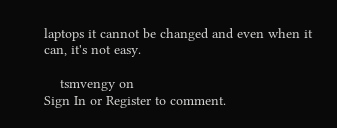laptops it cannot be changed and even when it can, it's not easy.

    tsmvengy on
Sign In or Register to comment.